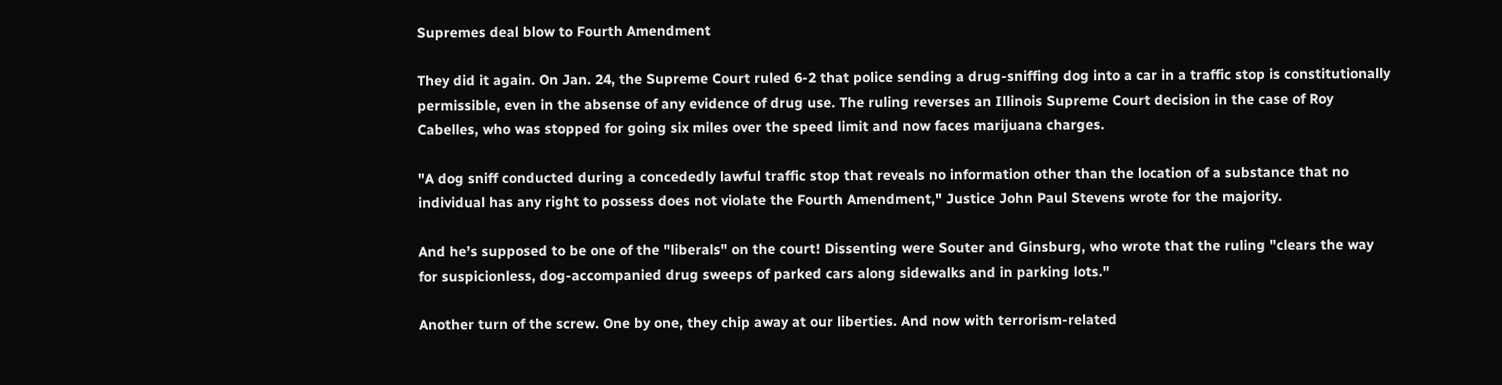Supremes deal blow to Fourth Amendment

They did it again. On Jan. 24, the Supreme Court ruled 6-2 that police sending a drug-sniffing dog into a car in a traffic stop is constitutionally permissible, even in the absense of any evidence of drug use. The ruling reverses an Illinois Supreme Court decision in the case of Roy Cabelles, who was stopped for going six miles over the speed limit and now faces marijuana charges.

"A dog sniff conducted during a concededly lawful traffic stop that reveals no information other than the location of a substance that no individual has any right to possess does not violate the Fourth Amendment," Justice John Paul Stevens wrote for the majority.

And he’s supposed to be one of the "liberals" on the court! Dissenting were Souter and Ginsburg, who wrote that the ruling "clears the way for suspicionless, dog-accompanied drug sweeps of parked cars along sidewalks and in parking lots."

Another turn of the screw. One by one, they chip away at our liberties. And now with terrorism-related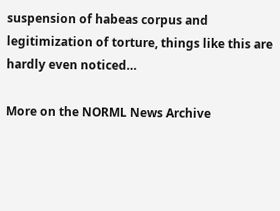suspension of habeas corpus and legitimization of torture, things like this are hardly even noticed…

More on the NORML News Archive